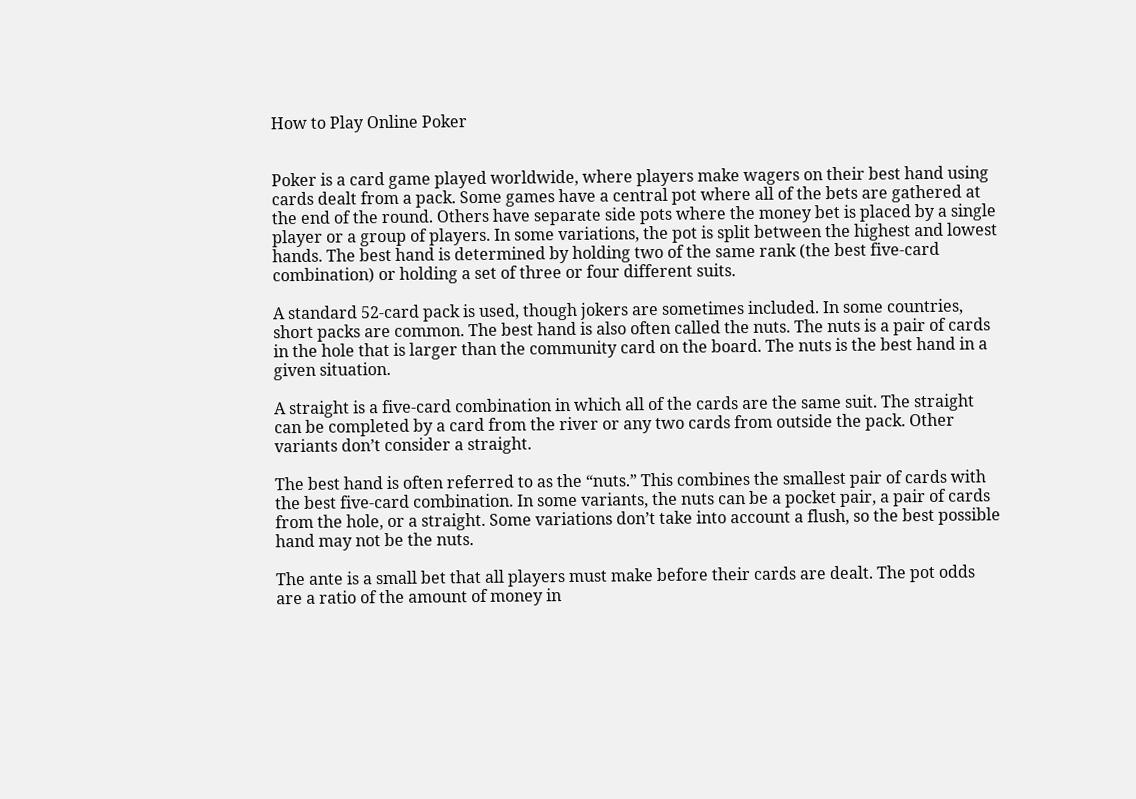How to Play Online Poker


Poker is a card game played worldwide, where players make wagers on their best hand using cards dealt from a pack. Some games have a central pot where all of the bets are gathered at the end of the round. Others have separate side pots where the money bet is placed by a single player or a group of players. In some variations, the pot is split between the highest and lowest hands. The best hand is determined by holding two of the same rank (the best five-card combination) or holding a set of three or four different suits.

A standard 52-card pack is used, though jokers are sometimes included. In some countries, short packs are common. The best hand is also often called the nuts. The nuts is a pair of cards in the hole that is larger than the community card on the board. The nuts is the best hand in a given situation.

A straight is a five-card combination in which all of the cards are the same suit. The straight can be completed by a card from the river or any two cards from outside the pack. Other variants don’t consider a straight.

The best hand is often referred to as the “nuts.” This combines the smallest pair of cards with the best five-card combination. In some variants, the nuts can be a pocket pair, a pair of cards from the hole, or a straight. Some variations don’t take into account a flush, so the best possible hand may not be the nuts.

The ante is a small bet that all players must make before their cards are dealt. The pot odds are a ratio of the amount of money in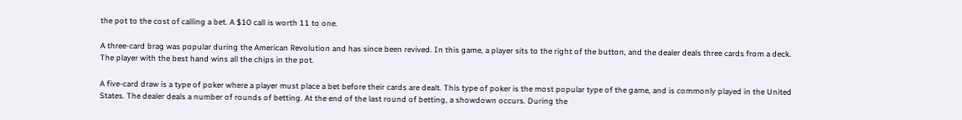the pot to the cost of calling a bet. A $10 call is worth 11 to one.

A three-card brag was popular during the American Revolution and has since been revived. In this game, a player sits to the right of the button, and the dealer deals three cards from a deck. The player with the best hand wins all the chips in the pot.

A five-card draw is a type of poker where a player must place a bet before their cards are dealt. This type of poker is the most popular type of the game, and is commonly played in the United States. The dealer deals a number of rounds of betting. At the end of the last round of betting, a showdown occurs. During the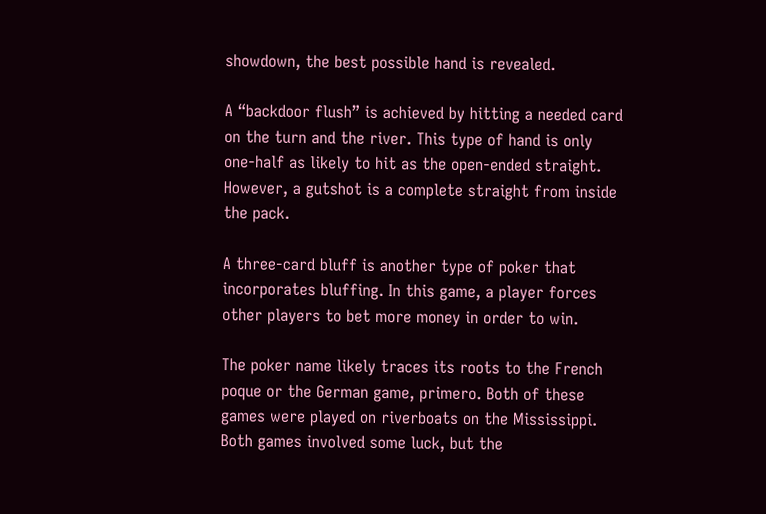showdown, the best possible hand is revealed.

A “backdoor flush” is achieved by hitting a needed card on the turn and the river. This type of hand is only one-half as likely to hit as the open-ended straight. However, a gutshot is a complete straight from inside the pack.

A three-card bluff is another type of poker that incorporates bluffing. In this game, a player forces other players to bet more money in order to win.

The poker name likely traces its roots to the French poque or the German game, primero. Both of these games were played on riverboats on the Mississippi. Both games involved some luck, but the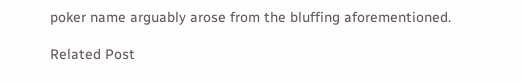poker name arguably arose from the bluffing aforementioned.

Related Post